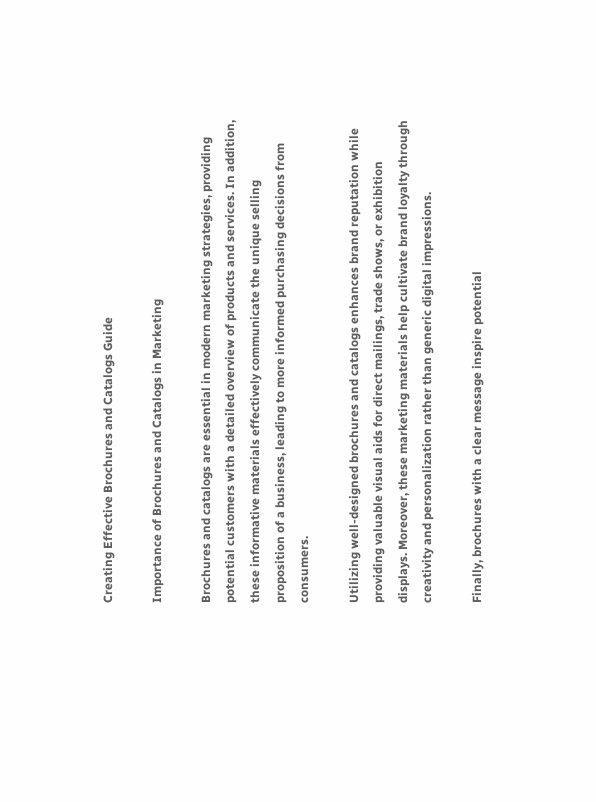Creating Effective Brochures and Catalogs Guide

Importance of Brochures and Catalogs in Marketing

Brochures and catalogs are essential in modern marketing strategies, providing potential customers with a detailed overview of products and services. In addition, these informative materials effectively communicate the unique selling proposition of a business, leading to more informed purchasing decisions from consumers.

Utilizing well-designed brochures and catalogs enhances brand reputation while providing valuable visual aids for direct mailings, trade shows, or exhibition displays. Moreover, these marketing materials help cultivate brand loyalty through creativity and personalization rather than generic digital impressions.

Finally, brochures with a clear message inspire potential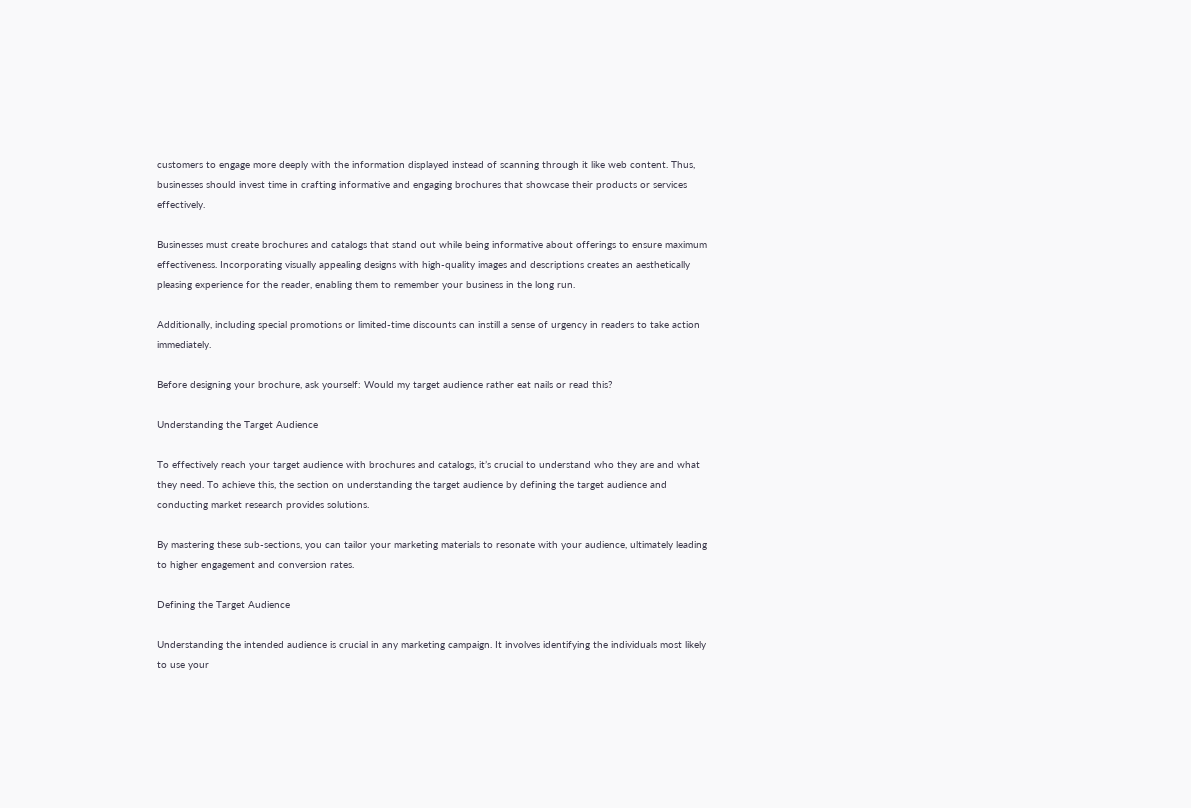customers to engage more deeply with the information displayed instead of scanning through it like web content. Thus, businesses should invest time in crafting informative and engaging brochures that showcase their products or services effectively.

Businesses must create brochures and catalogs that stand out while being informative about offerings to ensure maximum effectiveness. Incorporating visually appealing designs with high-quality images and descriptions creates an aesthetically pleasing experience for the reader, enabling them to remember your business in the long run.

Additionally, including special promotions or limited-time discounts can instill a sense of urgency in readers to take action immediately.

Before designing your brochure, ask yourself: Would my target audience rather eat nails or read this?

Understanding the Target Audience

To effectively reach your target audience with brochures and catalogs, it’s crucial to understand who they are and what they need. To achieve this, the section on understanding the target audience by defining the target audience and conducting market research provides solutions.

By mastering these sub-sections, you can tailor your marketing materials to resonate with your audience, ultimately leading to higher engagement and conversion rates.

Defining the Target Audience

Understanding the intended audience is crucial in any marketing campaign. It involves identifying the individuals most likely to use your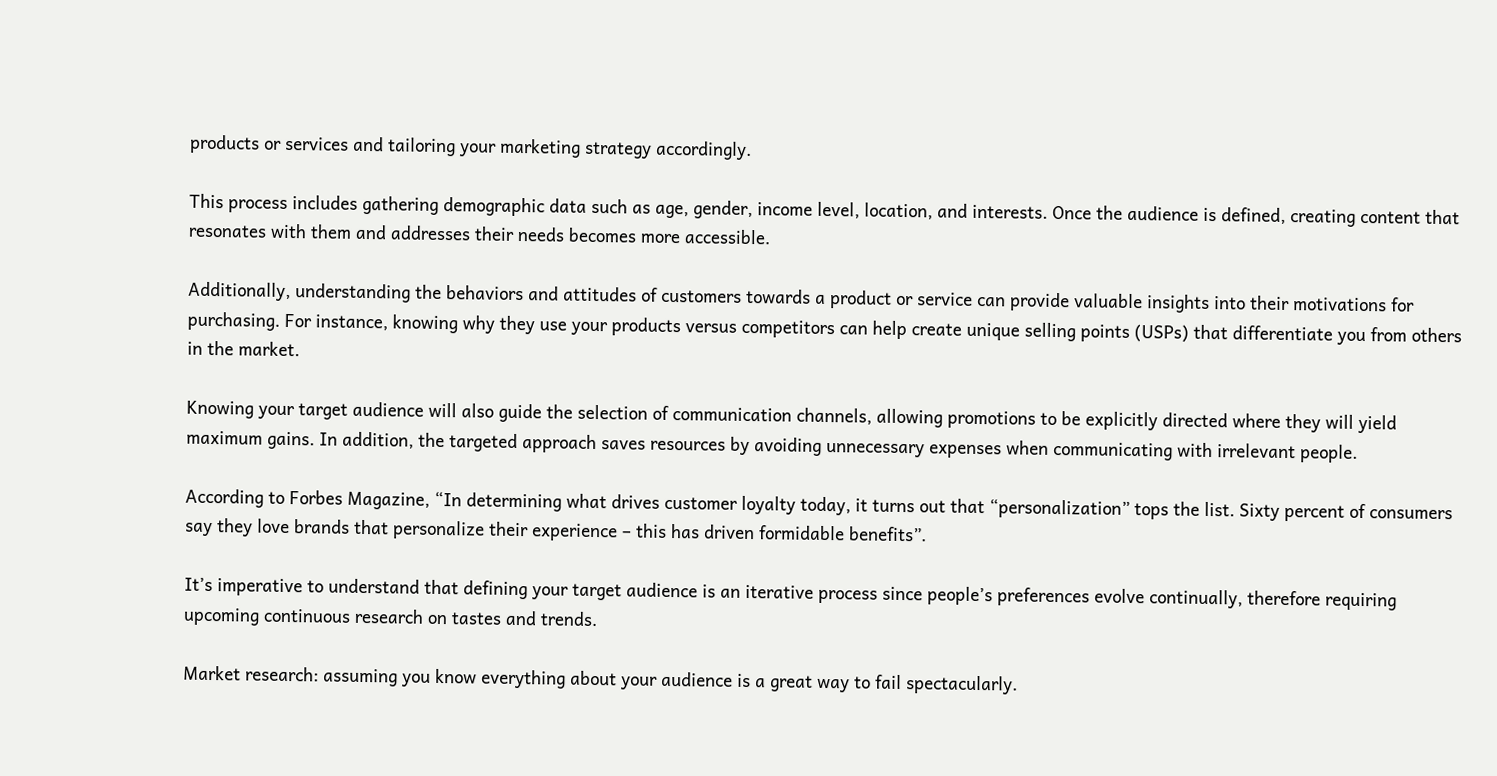products or services and tailoring your marketing strategy accordingly.

This process includes gathering demographic data such as age, gender, income level, location, and interests. Once the audience is defined, creating content that resonates with them and addresses their needs becomes more accessible.

Additionally, understanding the behaviors and attitudes of customers towards a product or service can provide valuable insights into their motivations for purchasing. For instance, knowing why they use your products versus competitors can help create unique selling points (USPs) that differentiate you from others in the market.

Knowing your target audience will also guide the selection of communication channels, allowing promotions to be explicitly directed where they will yield maximum gains. In addition, the targeted approach saves resources by avoiding unnecessary expenses when communicating with irrelevant people.

According to Forbes Magazine, “In determining what drives customer loyalty today, it turns out that “personalization” tops the list. Sixty percent of consumers say they love brands that personalize their experience – this has driven formidable benefits”.

It’s imperative to understand that defining your target audience is an iterative process since people’s preferences evolve continually, therefore requiring upcoming continuous research on tastes and trends.

Market research: assuming you know everything about your audience is a great way to fail spectacularly.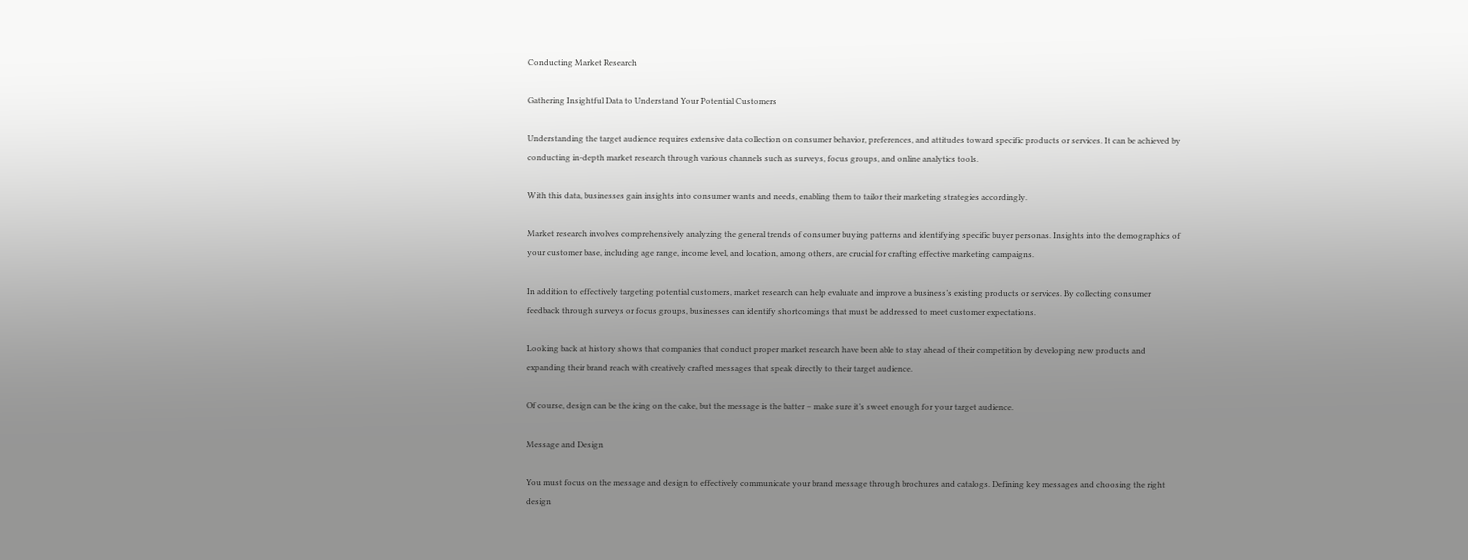Conducting Market Research

Gathering Insightful Data to Understand Your Potential Customers

Understanding the target audience requires extensive data collection on consumer behavior, preferences, and attitudes toward specific products or services. It can be achieved by conducting in-depth market research through various channels such as surveys, focus groups, and online analytics tools.

With this data, businesses gain insights into consumer wants and needs, enabling them to tailor their marketing strategies accordingly.

Market research involves comprehensively analyzing the general trends of consumer buying patterns and identifying specific buyer personas. Insights into the demographics of your customer base, including age range, income level, and location, among others, are crucial for crafting effective marketing campaigns.

In addition to effectively targeting potential customers, market research can help evaluate and improve a business’s existing products or services. By collecting consumer feedback through surveys or focus groups, businesses can identify shortcomings that must be addressed to meet customer expectations.

Looking back at history shows that companies that conduct proper market research have been able to stay ahead of their competition by developing new products and expanding their brand reach with creatively crafted messages that speak directly to their target audience.

Of course, design can be the icing on the cake, but the message is the batter – make sure it’s sweet enough for your target audience.

Message and Design

You must focus on the message and design to effectively communicate your brand message through brochures and catalogs. Defining key messages and choosing the right design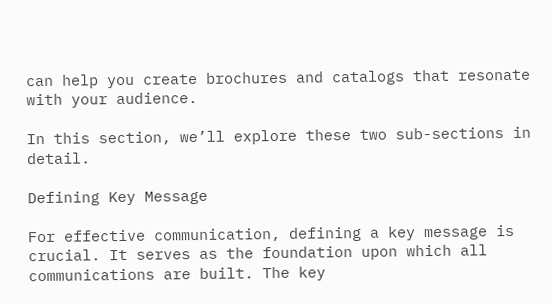can help you create brochures and catalogs that resonate with your audience.

In this section, we’ll explore these two sub-sections in detail.

Defining Key Message

For effective communication, defining a key message is crucial. It serves as the foundation upon which all communications are built. The key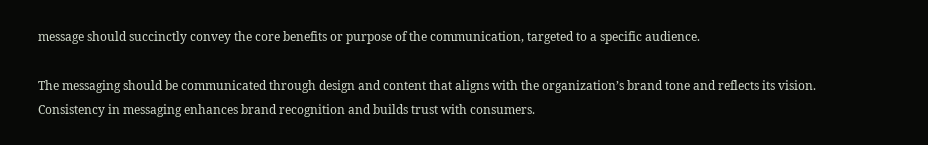message should succinctly convey the core benefits or purpose of the communication, targeted to a specific audience.

The messaging should be communicated through design and content that aligns with the organization’s brand tone and reflects its vision. Consistency in messaging enhances brand recognition and builds trust with consumers.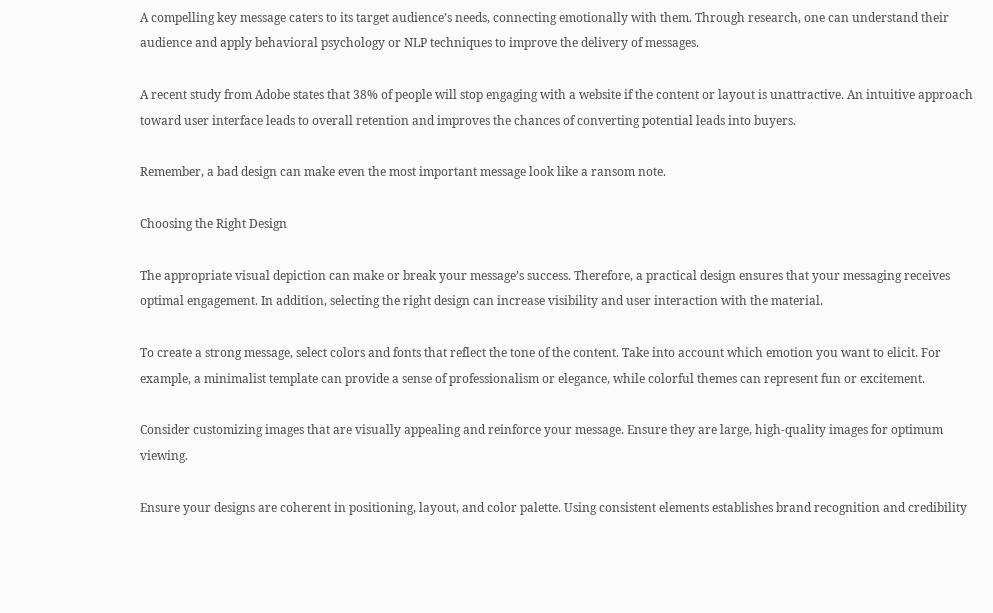A compelling key message caters to its target audience’s needs, connecting emotionally with them. Through research, one can understand their audience and apply behavioral psychology or NLP techniques to improve the delivery of messages.

A recent study from Adobe states that 38% of people will stop engaging with a website if the content or layout is unattractive. An intuitive approach toward user interface leads to overall retention and improves the chances of converting potential leads into buyers.

Remember, a bad design can make even the most important message look like a ransom note.

Choosing the Right Design

The appropriate visual depiction can make or break your message’s success. Therefore, a practical design ensures that your messaging receives optimal engagement. In addition, selecting the right design can increase visibility and user interaction with the material.

To create a strong message, select colors and fonts that reflect the tone of the content. Take into account which emotion you want to elicit. For example, a minimalist template can provide a sense of professionalism or elegance, while colorful themes can represent fun or excitement.

Consider customizing images that are visually appealing and reinforce your message. Ensure they are large, high-quality images for optimum viewing.

Ensure your designs are coherent in positioning, layout, and color palette. Using consistent elements establishes brand recognition and credibility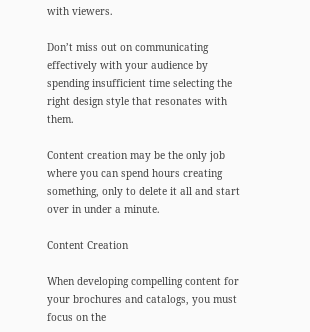with viewers.

Don’t miss out on communicating effectively with your audience by spending insufficient time selecting the right design style that resonates with them.

Content creation may be the only job where you can spend hours creating something, only to delete it all and start over in under a minute.

Content Creation

When developing compelling content for your brochures and catalogs, you must focus on the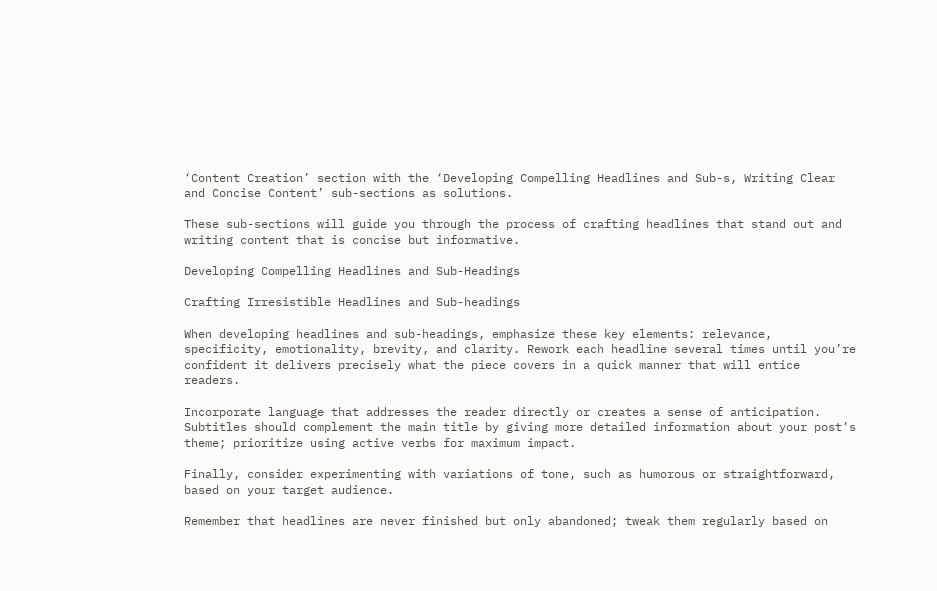‘Content Creation’ section with the ‘Developing Compelling Headlines and Sub-s, Writing Clear and Concise Content’ sub-sections as solutions.

These sub-sections will guide you through the process of crafting headlines that stand out and writing content that is concise but informative.

Developing Compelling Headlines and Sub-Headings

Crafting Irresistible Headlines and Sub-headings

When developing headlines and sub-headings, emphasize these key elements: relevance, specificity, emotionality, brevity, and clarity. Rework each headline several times until you’re confident it delivers precisely what the piece covers in a quick manner that will entice readers.

Incorporate language that addresses the reader directly or creates a sense of anticipation. Subtitles should complement the main title by giving more detailed information about your post’s theme; prioritize using active verbs for maximum impact.

Finally, consider experimenting with variations of tone, such as humorous or straightforward, based on your target audience.

Remember that headlines are never finished but only abandoned; tweak them regularly based on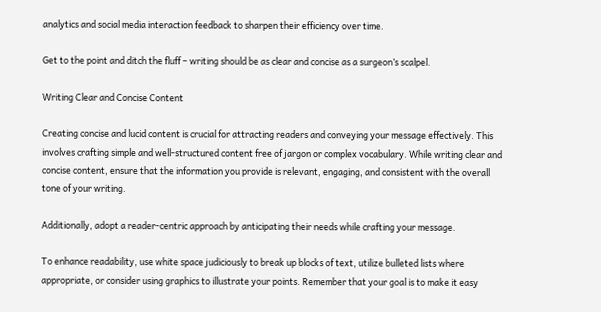analytics and social media interaction feedback to sharpen their efficiency over time.

Get to the point and ditch the fluff – writing should be as clear and concise as a surgeon’s scalpel.

Writing Clear and Concise Content

Creating concise and lucid content is crucial for attracting readers and conveying your message effectively. This involves crafting simple and well-structured content free of jargon or complex vocabulary. While writing clear and concise content, ensure that the information you provide is relevant, engaging, and consistent with the overall tone of your writing.

Additionally, adopt a reader-centric approach by anticipating their needs while crafting your message.

To enhance readability, use white space judiciously to break up blocks of text, utilize bulleted lists where appropriate, or consider using graphics to illustrate your points. Remember that your goal is to make it easy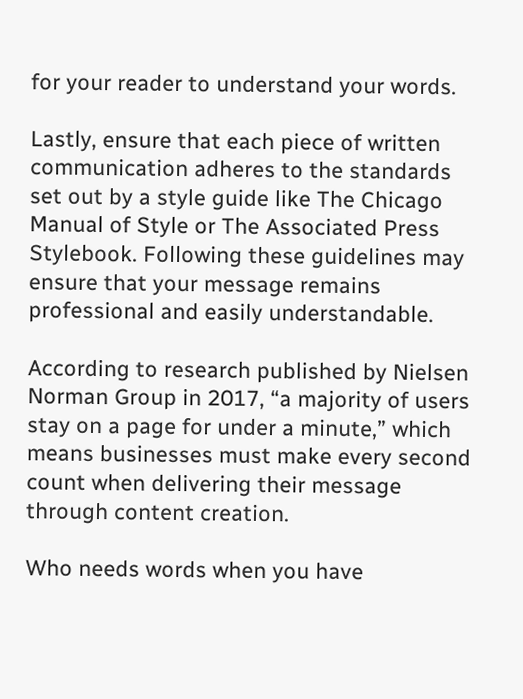for your reader to understand your words.

Lastly, ensure that each piece of written communication adheres to the standards set out by a style guide like The Chicago Manual of Style or The Associated Press Stylebook. Following these guidelines may ensure that your message remains professional and easily understandable.

According to research published by Nielsen Norman Group in 2017, “a majority of users stay on a page for under a minute,” which means businesses must make every second count when delivering their message through content creation.

Who needs words when you have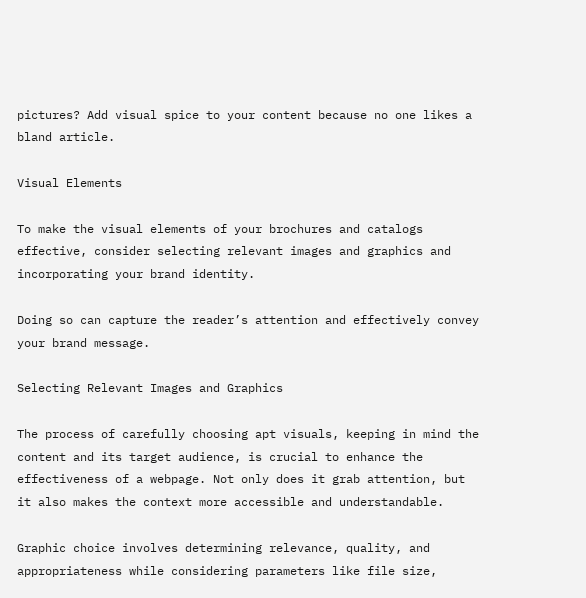pictures? Add visual spice to your content because no one likes a bland article.

Visual Elements

To make the visual elements of your brochures and catalogs effective, consider selecting relevant images and graphics and incorporating your brand identity.

Doing so can capture the reader’s attention and effectively convey your brand message.

Selecting Relevant Images and Graphics

The process of carefully choosing apt visuals, keeping in mind the content and its target audience, is crucial to enhance the effectiveness of a webpage. Not only does it grab attention, but it also makes the context more accessible and understandable.

Graphic choice involves determining relevance, quality, and appropriateness while considering parameters like file size,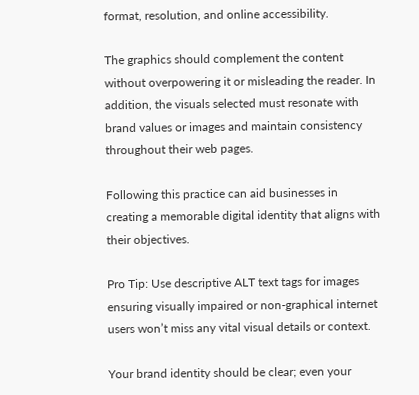format, resolution, and online accessibility.

The graphics should complement the content without overpowering it or misleading the reader. In addition, the visuals selected must resonate with brand values or images and maintain consistency throughout their web pages.

Following this practice can aid businesses in creating a memorable digital identity that aligns with their objectives.

Pro Tip: Use descriptive ALT text tags for images ensuring visually impaired or non-graphical internet users won’t miss any vital visual details or context.

Your brand identity should be clear; even your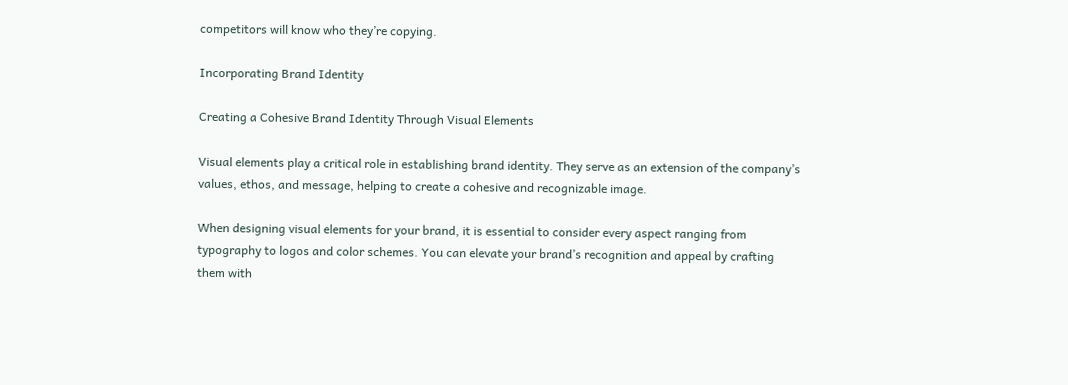competitors will know who they’re copying.

Incorporating Brand Identity

Creating a Cohesive Brand Identity Through Visual Elements

Visual elements play a critical role in establishing brand identity. They serve as an extension of the company’s values, ethos, and message, helping to create a cohesive and recognizable image.

When designing visual elements for your brand, it is essential to consider every aspect ranging from typography to logos and color schemes. You can elevate your brand’s recognition and appeal by crafting them with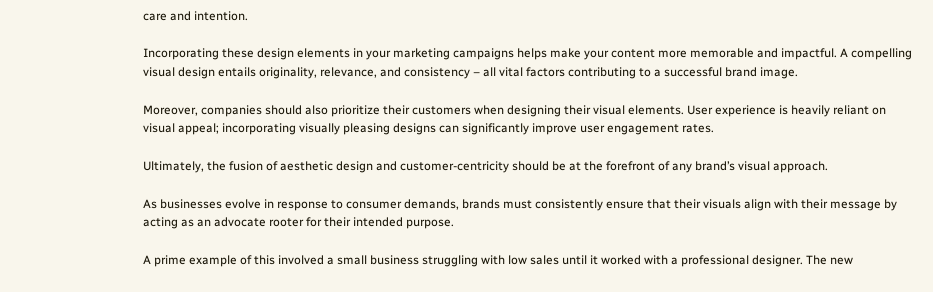care and intention.

Incorporating these design elements in your marketing campaigns helps make your content more memorable and impactful. A compelling visual design entails originality, relevance, and consistency – all vital factors contributing to a successful brand image.

Moreover, companies should also prioritize their customers when designing their visual elements. User experience is heavily reliant on visual appeal; incorporating visually pleasing designs can significantly improve user engagement rates.

Ultimately, the fusion of aesthetic design and customer-centricity should be at the forefront of any brand’s visual approach.

As businesses evolve in response to consumer demands, brands must consistently ensure that their visuals align with their message by acting as an advocate rooter for their intended purpose.

A prime example of this involved a small business struggling with low sales until it worked with a professional designer. The new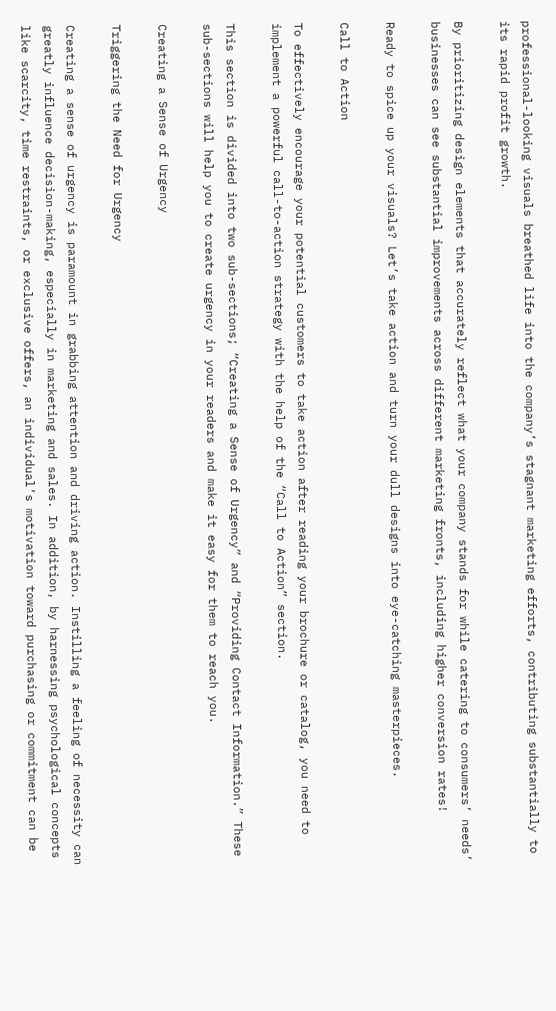professional-looking visuals breathed life into the company’s stagnant marketing efforts, contributing substantially to its rapid profit growth.

By prioritizing design elements that accurately reflect what your company stands for while catering to consumers’ needs’ businesses can see substantial improvements across different marketing fronts, including higher conversion rates!

Ready to spice up your visuals? Let’s take action and turn your dull designs into eye-catching masterpieces.

Call to Action

To effectively encourage your potential customers to take action after reading your brochure or catalog, you need to implement a powerful call-to-action strategy with the help of the “Call to Action” section.

This section is divided into two sub-sections; “Creating a Sense of Urgency” and “Providing Contact Information.” These sub-sections will help you to create urgency in your readers and make it easy for them to reach you.

Creating a Sense of Urgency

Triggering the Need for Urgency

Creating a sense of urgency is paramount in grabbing attention and driving action. Instilling a feeling of necessity can greatly influence decision-making, especially in marketing and sales. In addition, by harnessing psychological concepts like scarcity, time restraints, or exclusive offers, an individual’s motivation toward purchasing or commitment can be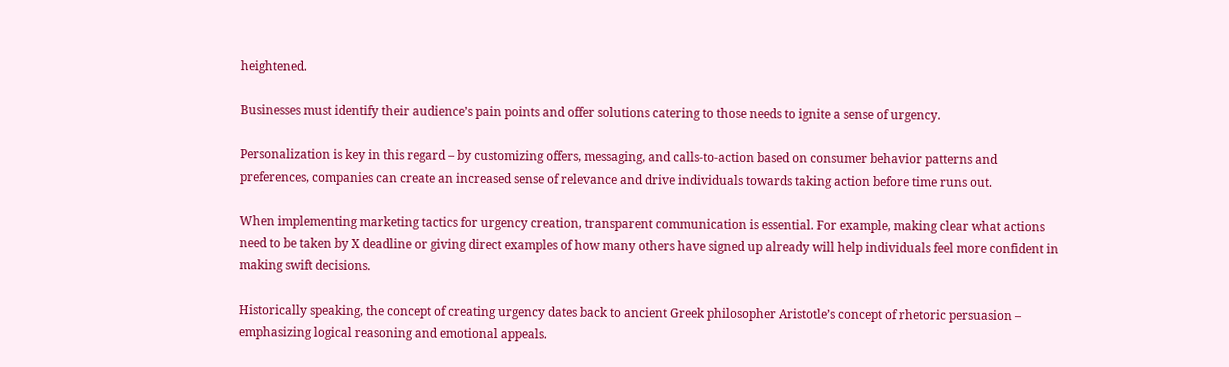heightened.

Businesses must identify their audience’s pain points and offer solutions catering to those needs to ignite a sense of urgency.

Personalization is key in this regard – by customizing offers, messaging, and calls-to-action based on consumer behavior patterns and preferences, companies can create an increased sense of relevance and drive individuals towards taking action before time runs out.

When implementing marketing tactics for urgency creation, transparent communication is essential. For example, making clear what actions need to be taken by X deadline or giving direct examples of how many others have signed up already will help individuals feel more confident in making swift decisions.

Historically speaking, the concept of creating urgency dates back to ancient Greek philosopher Aristotle’s concept of rhetoric persuasion – emphasizing logical reasoning and emotional appeals.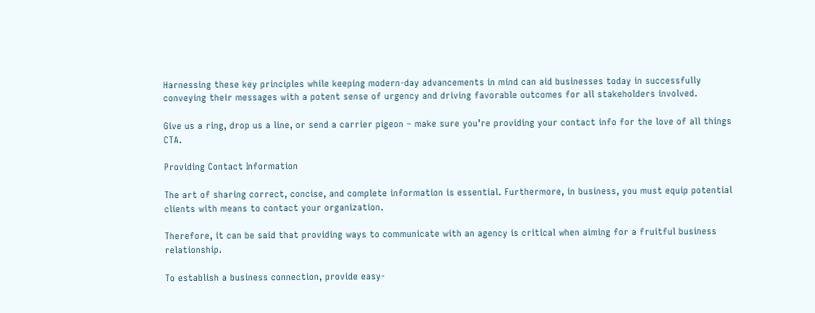Harnessing these key principles while keeping modern-day advancements in mind can aid businesses today in successfully conveying their messages with a potent sense of urgency and driving favorable outcomes for all stakeholders involved.

Give us a ring, drop us a line, or send a carrier pigeon – make sure you’re providing your contact info for the love of all things CTA.

Providing Contact Information

The art of sharing correct, concise, and complete information is essential. Furthermore, in business, you must equip potential clients with means to contact your organization.

Therefore, it can be said that providing ways to communicate with an agency is critical when aiming for a fruitful business relationship.

To establish a business connection, provide easy-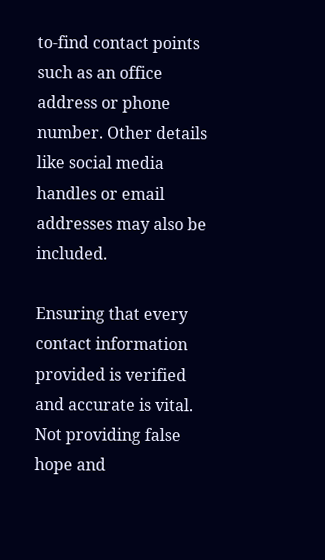to-find contact points such as an office address or phone number. Other details like social media handles or email addresses may also be included.

Ensuring that every contact information provided is verified and accurate is vital. Not providing false hope and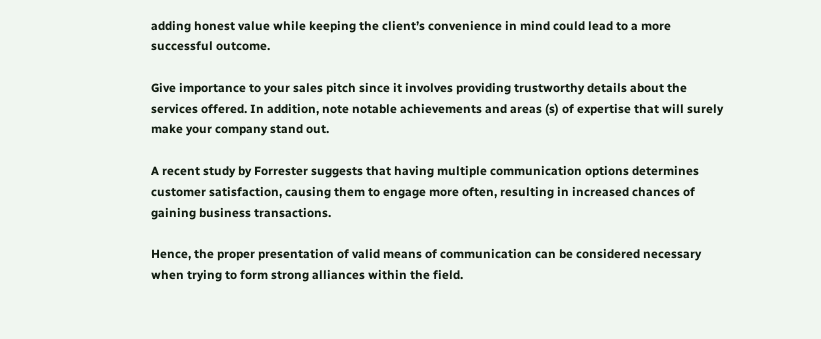adding honest value while keeping the client’s convenience in mind could lead to a more successful outcome.

Give importance to your sales pitch since it involves providing trustworthy details about the services offered. In addition, note notable achievements and areas (s) of expertise that will surely make your company stand out.

A recent study by Forrester suggests that having multiple communication options determines customer satisfaction, causing them to engage more often, resulting in increased chances of gaining business transactions.

Hence, the proper presentation of valid means of communication can be considered necessary when trying to form strong alliances within the field.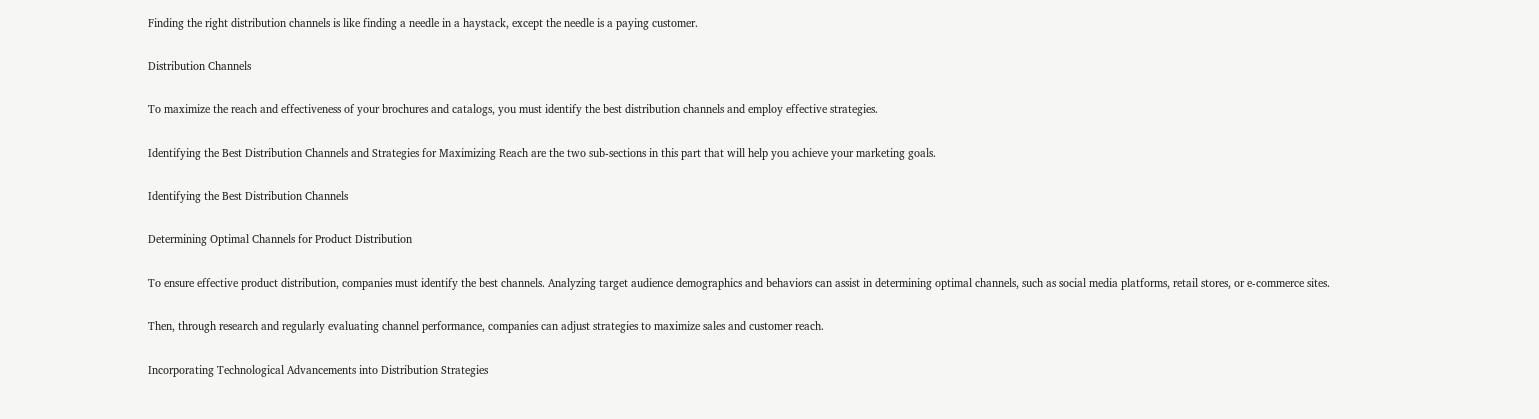Finding the right distribution channels is like finding a needle in a haystack, except the needle is a paying customer.

Distribution Channels

To maximize the reach and effectiveness of your brochures and catalogs, you must identify the best distribution channels and employ effective strategies.

Identifying the Best Distribution Channels and Strategies for Maximizing Reach are the two sub-sections in this part that will help you achieve your marketing goals.

Identifying the Best Distribution Channels

Determining Optimal Channels for Product Distribution

To ensure effective product distribution, companies must identify the best channels. Analyzing target audience demographics and behaviors can assist in determining optimal channels, such as social media platforms, retail stores, or e-commerce sites.

Then, through research and regularly evaluating channel performance, companies can adjust strategies to maximize sales and customer reach.

Incorporating Technological Advancements into Distribution Strategies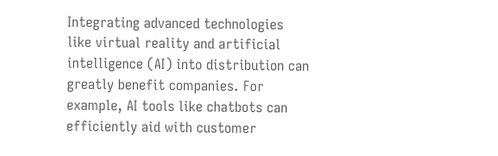Integrating advanced technologies like virtual reality and artificial intelligence (AI) into distribution can greatly benefit companies. For example, AI tools like chatbots can efficiently aid with customer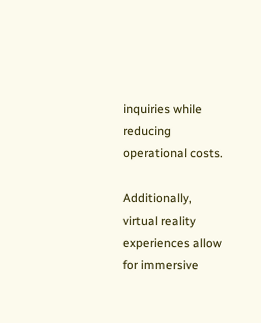inquiries while reducing operational costs.

Additionally, virtual reality experiences allow for immersive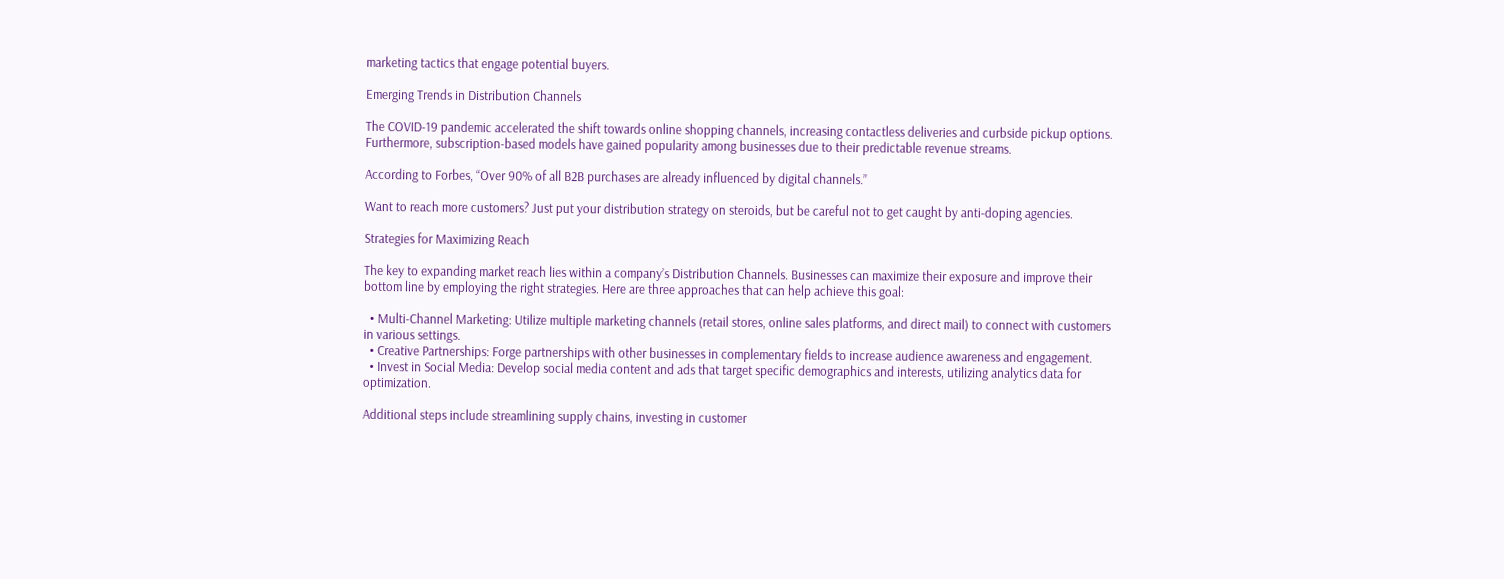marketing tactics that engage potential buyers.

Emerging Trends in Distribution Channels

The COVID-19 pandemic accelerated the shift towards online shopping channels, increasing contactless deliveries and curbside pickup options. Furthermore, subscription-based models have gained popularity among businesses due to their predictable revenue streams.

According to Forbes, “Over 90% of all B2B purchases are already influenced by digital channels.”

Want to reach more customers? Just put your distribution strategy on steroids, but be careful not to get caught by anti-doping agencies.

Strategies for Maximizing Reach

The key to expanding market reach lies within a company’s Distribution Channels. Businesses can maximize their exposure and improve their bottom line by employing the right strategies. Here are three approaches that can help achieve this goal:

  • Multi-Channel Marketing: Utilize multiple marketing channels (retail stores, online sales platforms, and direct mail) to connect with customers in various settings.
  • Creative Partnerships: Forge partnerships with other businesses in complementary fields to increase audience awareness and engagement.
  • Invest in Social Media: Develop social media content and ads that target specific demographics and interests, utilizing analytics data for optimization.

Additional steps include streamlining supply chains, investing in customer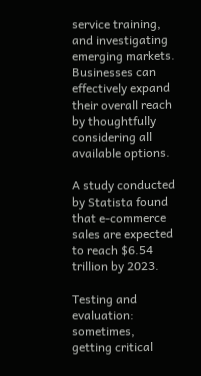service training, and investigating emerging markets. Businesses can effectively expand their overall reach by thoughtfully considering all available options.

A study conducted by Statista found that e-commerce sales are expected to reach $6.54 trillion by 2023.

Testing and evaluation: sometimes, getting critical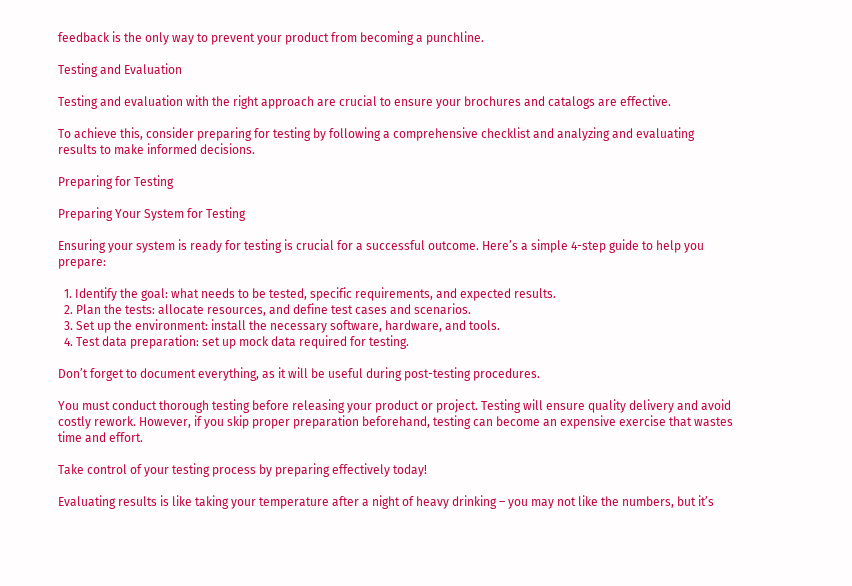feedback is the only way to prevent your product from becoming a punchline.

Testing and Evaluation

Testing and evaluation with the right approach are crucial to ensure your brochures and catalogs are effective.

To achieve this, consider preparing for testing by following a comprehensive checklist and analyzing and evaluating results to make informed decisions.

Preparing for Testing

Preparing Your System for Testing

Ensuring your system is ready for testing is crucial for a successful outcome. Here’s a simple 4-step guide to help you prepare:

  1. Identify the goal: what needs to be tested, specific requirements, and expected results.
  2. Plan the tests: allocate resources, and define test cases and scenarios.
  3. Set up the environment: install the necessary software, hardware, and tools.
  4. Test data preparation: set up mock data required for testing.

Don’t forget to document everything, as it will be useful during post-testing procedures.

You must conduct thorough testing before releasing your product or project. Testing will ensure quality delivery and avoid costly rework. However, if you skip proper preparation beforehand, testing can become an expensive exercise that wastes time and effort.

Take control of your testing process by preparing effectively today!

Evaluating results is like taking your temperature after a night of heavy drinking – you may not like the numbers, but it’s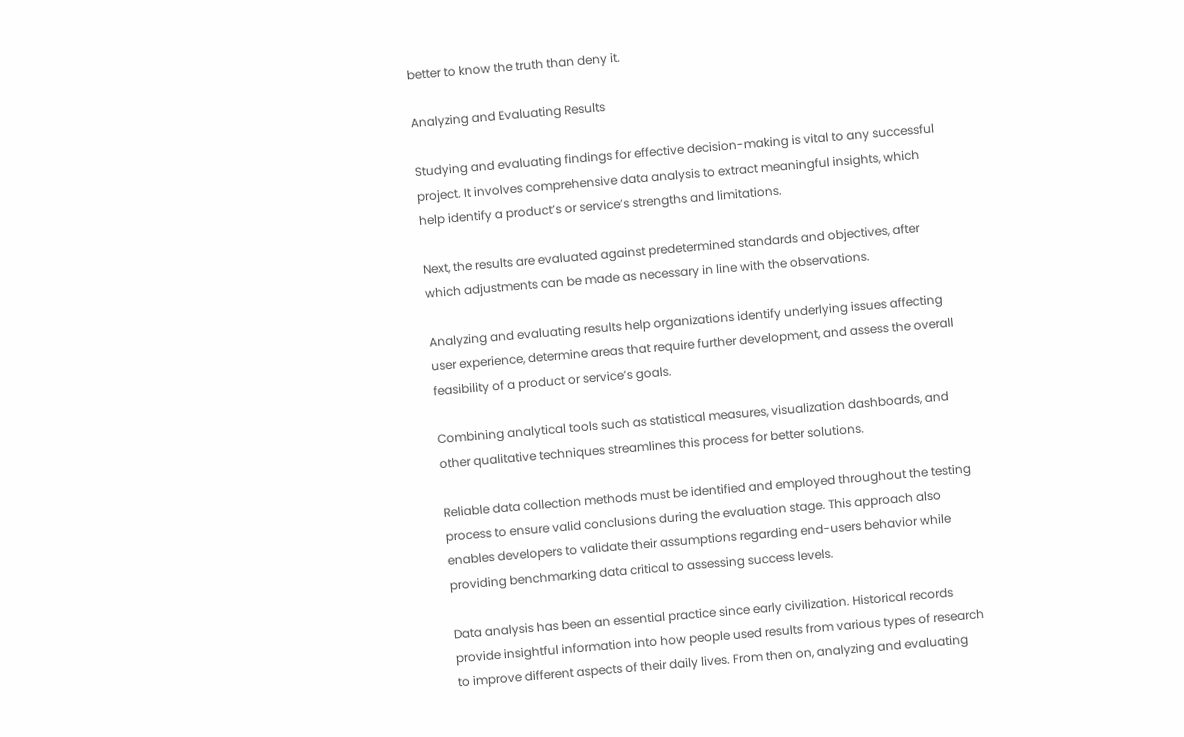better to know the truth than deny it.

Analyzing and Evaluating Results

Studying and evaluating findings for effective decision-making is vital to any successful project. It involves comprehensive data analysis to extract meaningful insights, which help identify a product’s or service’s strengths and limitations.

Next, the results are evaluated against predetermined standards and objectives, after which adjustments can be made as necessary in line with the observations.

Analyzing and evaluating results help organizations identify underlying issues affecting user experience, determine areas that require further development, and assess the overall feasibility of a product or service’s goals.

Combining analytical tools such as statistical measures, visualization dashboards, and other qualitative techniques streamlines this process for better solutions.

Reliable data collection methods must be identified and employed throughout the testing process to ensure valid conclusions during the evaluation stage. This approach also enables developers to validate their assumptions regarding end-users behavior while providing benchmarking data critical to assessing success levels.

Data analysis has been an essential practice since early civilization. Historical records provide insightful information into how people used results from various types of research to improve different aspects of their daily lives. From then on, analyzing and evaluating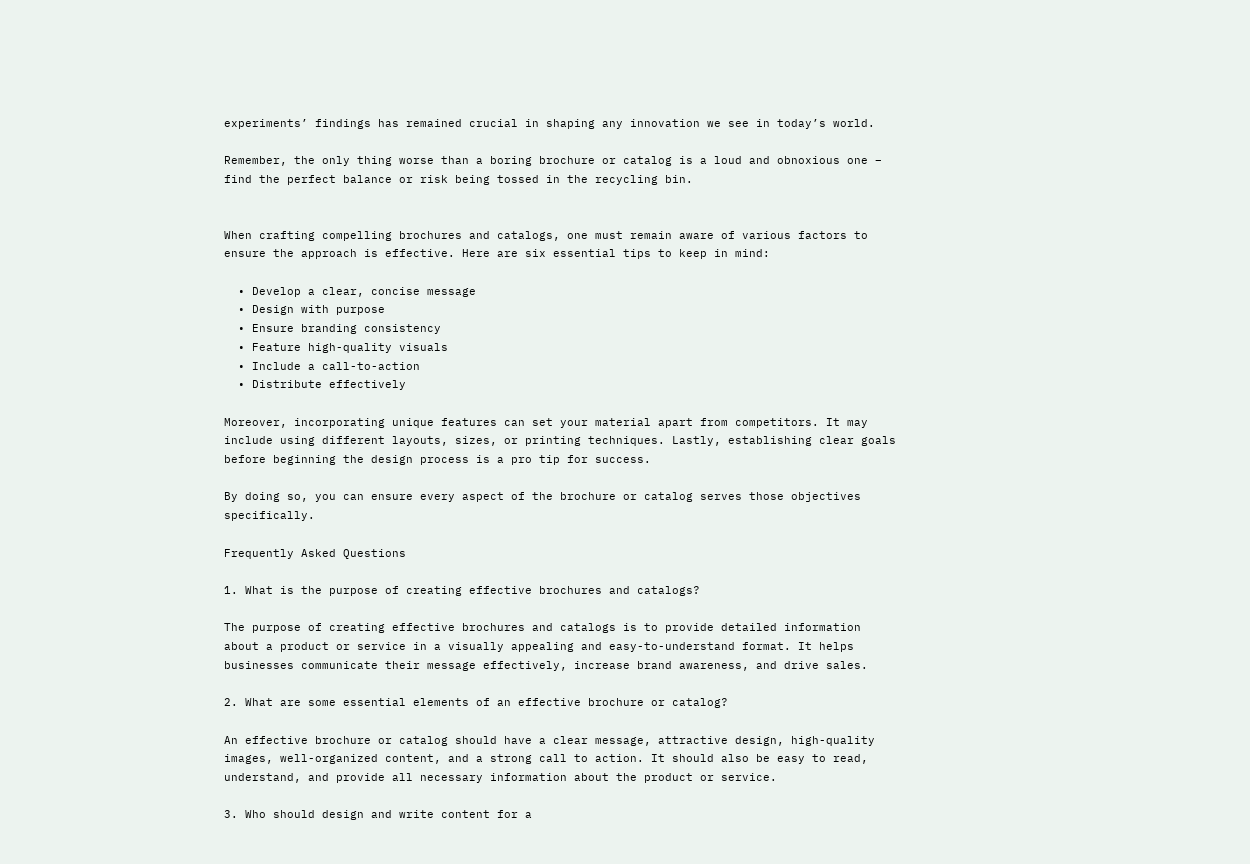experiments’ findings has remained crucial in shaping any innovation we see in today’s world.

Remember, the only thing worse than a boring brochure or catalog is a loud and obnoxious one – find the perfect balance or risk being tossed in the recycling bin.


When crafting compelling brochures and catalogs, one must remain aware of various factors to ensure the approach is effective. Here are six essential tips to keep in mind:

  • Develop a clear, concise message
  • Design with purpose
  • Ensure branding consistency
  • Feature high-quality visuals
  • Include a call-to-action
  • Distribute effectively

Moreover, incorporating unique features can set your material apart from competitors. It may include using different layouts, sizes, or printing techniques. Lastly, establishing clear goals before beginning the design process is a pro tip for success.

By doing so, you can ensure every aspect of the brochure or catalog serves those objectives specifically.

Frequently Asked Questions

1. What is the purpose of creating effective brochures and catalogs?

The purpose of creating effective brochures and catalogs is to provide detailed information about a product or service in a visually appealing and easy-to-understand format. It helps businesses communicate their message effectively, increase brand awareness, and drive sales.

2. What are some essential elements of an effective brochure or catalog?

An effective brochure or catalog should have a clear message, attractive design, high-quality images, well-organized content, and a strong call to action. It should also be easy to read, understand, and provide all necessary information about the product or service.

3. Who should design and write content for a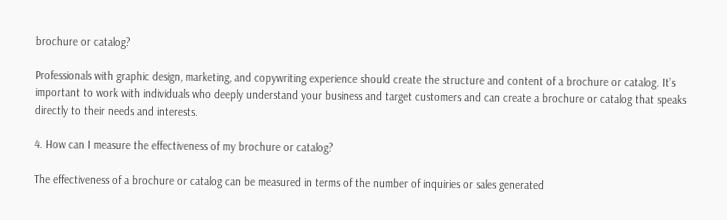brochure or catalog?

Professionals with graphic design, marketing, and copywriting experience should create the structure and content of a brochure or catalog. It’s important to work with individuals who deeply understand your business and target customers and can create a brochure or catalog that speaks directly to their needs and interests.

4. How can I measure the effectiveness of my brochure or catalog?

The effectiveness of a brochure or catalog can be measured in terms of the number of inquiries or sales generated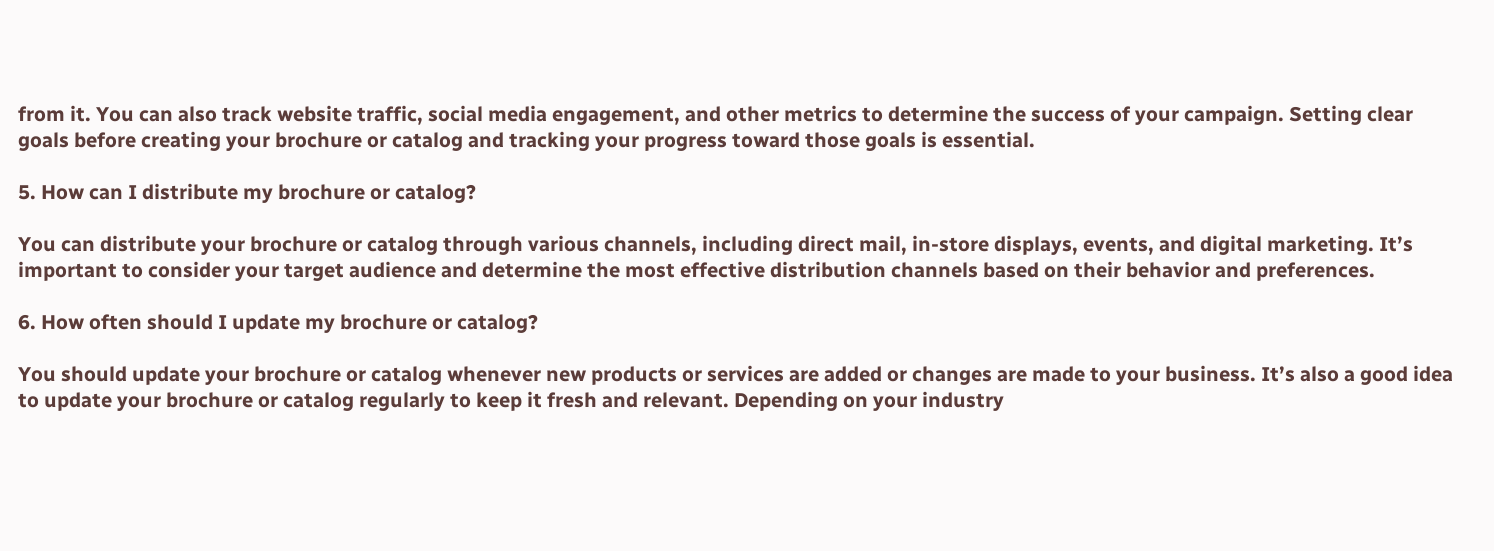from it. You can also track website traffic, social media engagement, and other metrics to determine the success of your campaign. Setting clear goals before creating your brochure or catalog and tracking your progress toward those goals is essential.

5. How can I distribute my brochure or catalog?

You can distribute your brochure or catalog through various channels, including direct mail, in-store displays, events, and digital marketing. It’s important to consider your target audience and determine the most effective distribution channels based on their behavior and preferences.

6. How often should I update my brochure or catalog?

You should update your brochure or catalog whenever new products or services are added or changes are made to your business. It’s also a good idea to update your brochure or catalog regularly to keep it fresh and relevant. Depending on your industry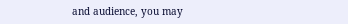and audience, you may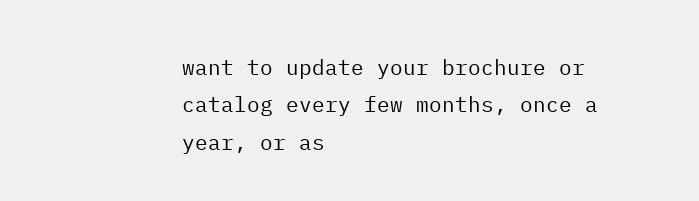want to update your brochure or catalog every few months, once a year, or as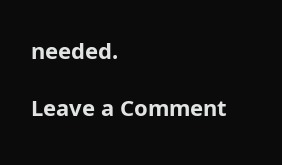needed.

Leave a Comment